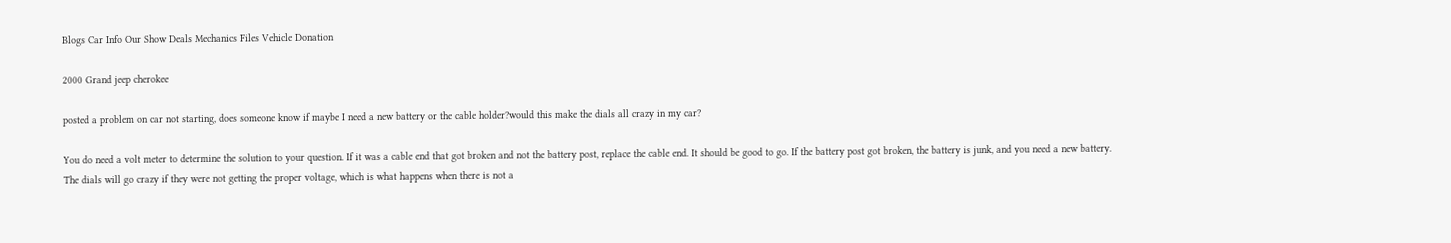Blogs Car Info Our Show Deals Mechanics Files Vehicle Donation

2000 Grand jeep cherokee

posted a problem on car not starting, does someone know if maybe I need a new battery or the cable holder?would this make the dials all crazy in my car?

You do need a volt meter to determine the solution to your question. If it was a cable end that got broken and not the battery post, replace the cable end. It should be good to go. If the battery post got broken, the battery is junk, and you need a new battery. The dials will go crazy if they were not getting the proper voltage, which is what happens when there is not a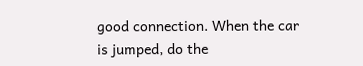good connection. When the car is jumped, do the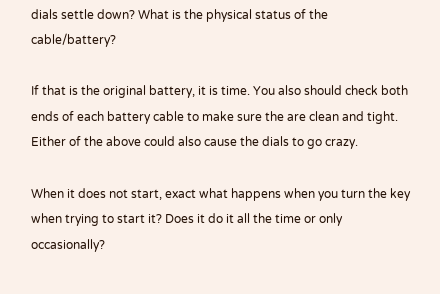dials settle down? What is the physical status of the cable/battery?

If that is the original battery, it is time. You also should check both ends of each battery cable to make sure the are clean and tight. Either of the above could also cause the dials to go crazy.

When it does not start, exact what happens when you turn the key when trying to start it? Does it do it all the time or only occasionally?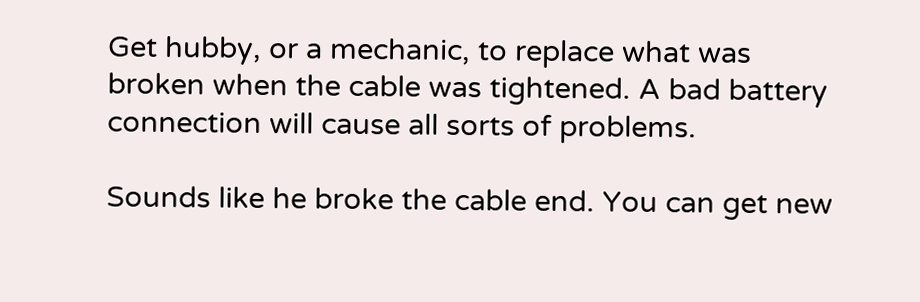Get hubby, or a mechanic, to replace what was broken when the cable was tightened. A bad battery connection will cause all sorts of problems.

Sounds like he broke the cable end. You can get new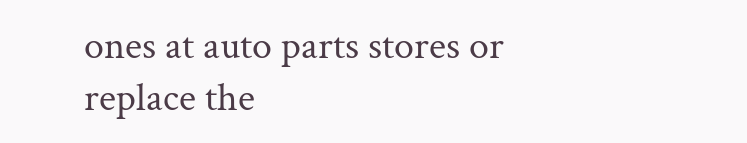ones at auto parts stores or replace the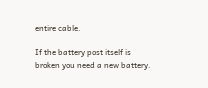entire cable.

If the battery post itself is broken you need a new battery.